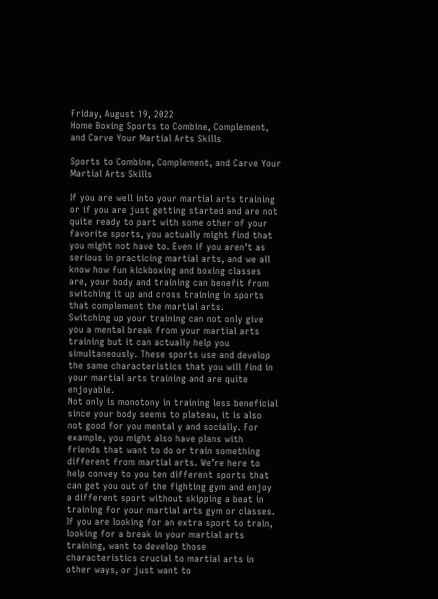Friday, August 19, 2022
Home Boxing Sports to Combine, Complement, and Carve Your Martial Arts Skills

Sports to Combine, Complement, and Carve Your Martial Arts Skills

If you are well into your martial arts training or if you are just getting started and are not quite ready to part with some other of your favorite sports, you actually might find that you might not have to. Even if you aren’t as serious in practicing martial arts, and we all know how fun kickboxing and boxing classes are, your body and training can benefit from switching it up and cross training in sports that complement the martial arts.
Switching up your training can not only give you a mental break from your martial arts training but it can actually help you simultaneously. These sports use and develop the same characteristics that you will find in your martial arts training and are quite enjoyable.
Not only is monotony in training less beneficial since your body seems to plateau, it is also not good for you mental y and socially. For example, you might also have plans with friends that want to do or train something different from martial arts. We’re here to help convey to you ten different sports that can get you out of the fighting gym and enjoy a different sport without skipping a beat in training for your martial arts gym or classes.
If you are looking for an extra sport to train, looking for a break in your martial arts training, want to develop those characteristics crucial to martial arts in other ways, or just want to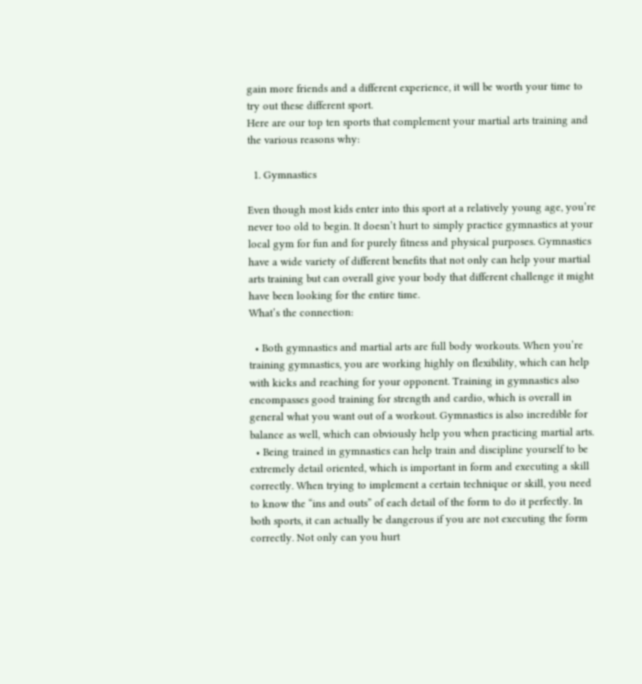gain more friends and a different experience, it will be worth your time to try out these different sport.
Here are our top ten sports that complement your martial arts training and the various reasons why:

  1. Gymnastics

Even though most kids enter into this sport at a relatively young age, you’re never too old to begin. It doesn’t hurt to simply practice gymnastics at your local gym for fun and for purely fitness and physical purposes. Gymnastics have a wide variety of different benefits that not only can help your martial arts training but can overall give your body that different challenge it might have been looking for the entire time.
What’s the connection:

  • Both gymnastics and martial arts are full body workouts. When you’re training gymnastics, you are working highly on flexibility, which can help with kicks and reaching for your opponent. Training in gymnastics also encompasses good training for strength and cardio, which is overall in general what you want out of a workout. Gymnastics is also incredible for balance as well, which can obviously help you when practicing martial arts.
  • Being trained in gymnastics can help train and discipline yourself to be extremely detail oriented, which is important in form and executing a skill correctly. When trying to implement a certain technique or skill, you need to know the “ins and outs” of each detail of the form to do it perfectly. In both sports, it can actually be dangerous if you are not executing the form correctly. Not only can you hurt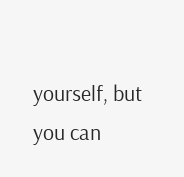yourself, but you can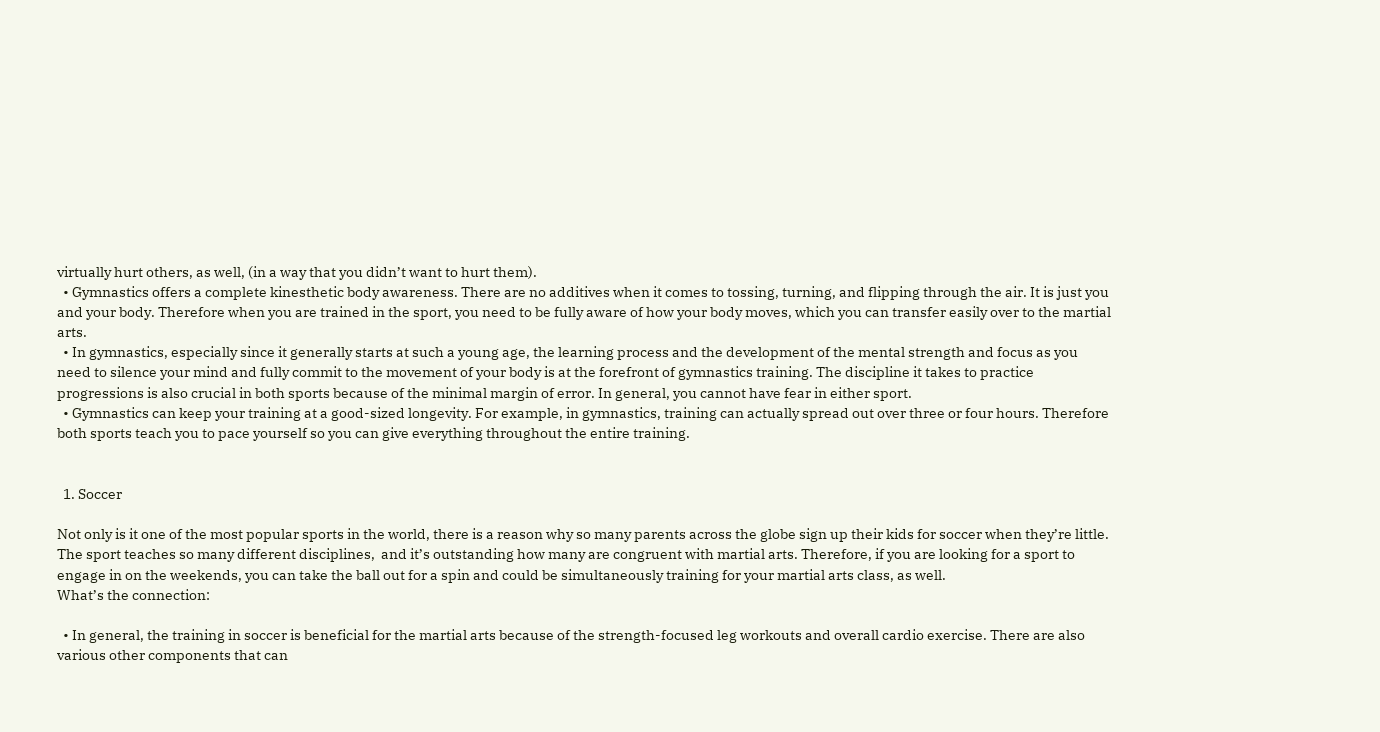virtually hurt others, as well, (in a way that you didn’t want to hurt them).
  • Gymnastics offers a complete kinesthetic body awareness. There are no additives when it comes to tossing, turning, and flipping through the air. It is just you and your body. Therefore when you are trained in the sport, you need to be fully aware of how your body moves, which you can transfer easily over to the martial arts.
  • In gymnastics, especially since it generally starts at such a young age, the learning process and the development of the mental strength and focus as you need to silence your mind and fully commit to the movement of your body is at the forefront of gymnastics training. The discipline it takes to practice progressions is also crucial in both sports because of the minimal margin of error. In general, you cannot have fear in either sport.
  • Gymnastics can keep your training at a good-sized longevity. For example, in gymnastics, training can actually spread out over three or four hours. Therefore both sports teach you to pace yourself so you can give everything throughout the entire training.


  1. Soccer

Not only is it one of the most popular sports in the world, there is a reason why so many parents across the globe sign up their kids for soccer when they’re little. The sport teaches so many different disciplines,  and it’s outstanding how many are congruent with martial arts. Therefore, if you are looking for a sport to engage in on the weekends, you can take the ball out for a spin and could be simultaneously training for your martial arts class, as well.
What’s the connection:

  • In general, the training in soccer is beneficial for the martial arts because of the strength-focused leg workouts and overall cardio exercise. There are also various other components that can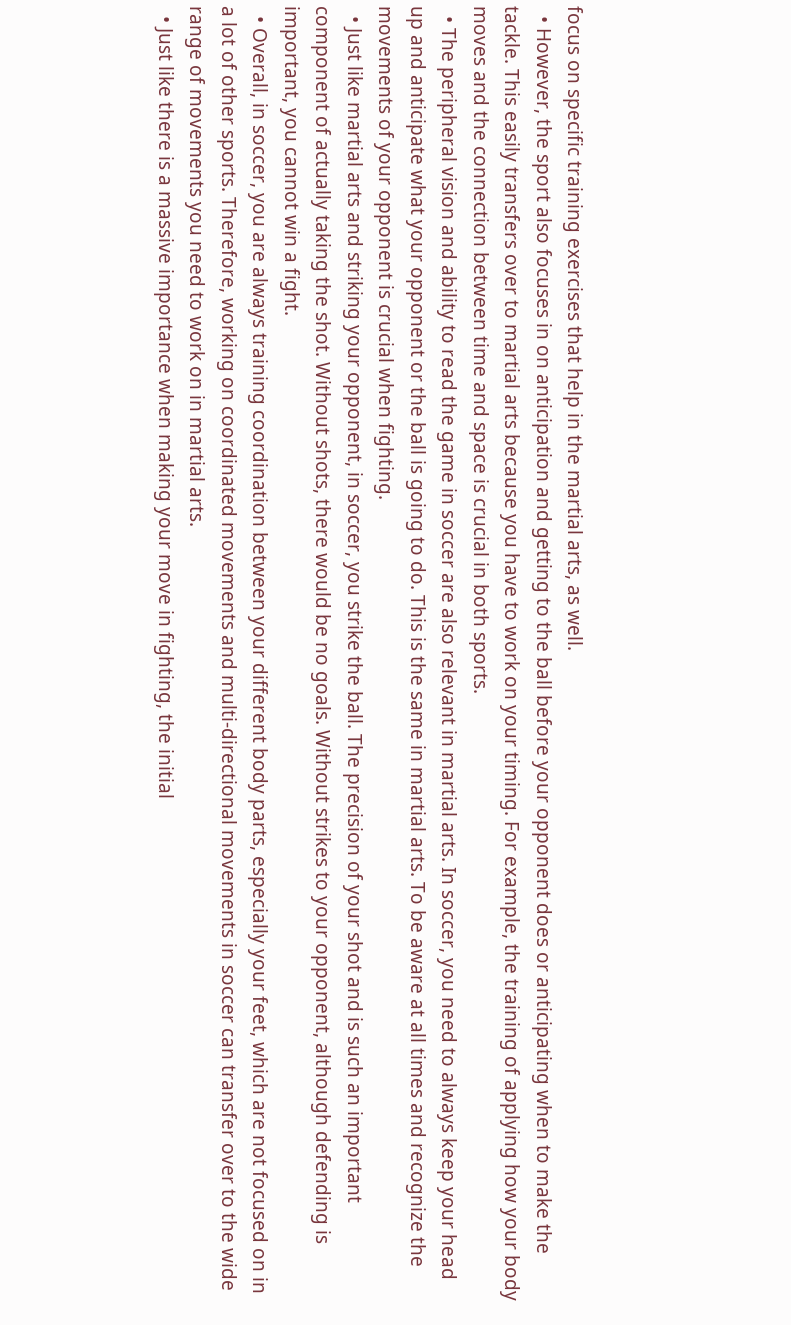focus on specific training exercises that help in the martial arts, as well.
  • However, the sport also focuses in on anticipation and getting to the ball before your opponent does or anticipating when to make the tackle. This easily transfers over to martial arts because you have to work on your timing. For example, the training of applying how your body moves and the connection between time and space is crucial in both sports.
  • The peripheral vision and ability to read the game in soccer are also relevant in martial arts. In soccer, you need to always keep your head up and anticipate what your opponent or the ball is going to do. This is the same in martial arts. To be aware at all times and recognize the movements of your opponent is crucial when fighting.
  • Just like martial arts and striking your opponent, in soccer, you strike the ball. The precision of your shot and is such an important component of actually taking the shot. Without shots, there would be no goals. Without strikes to your opponent, although defending is important, you cannot win a fight.
  • Overall, in soccer, you are always training coordination between your different body parts, especially your feet, which are not focused on in a lot of other sports. Therefore, working on coordinated movements and multi-directional movements in soccer can transfer over to the wide range of movements you need to work on in martial arts.
  • Just like there is a massive importance when making your move in fighting, the initial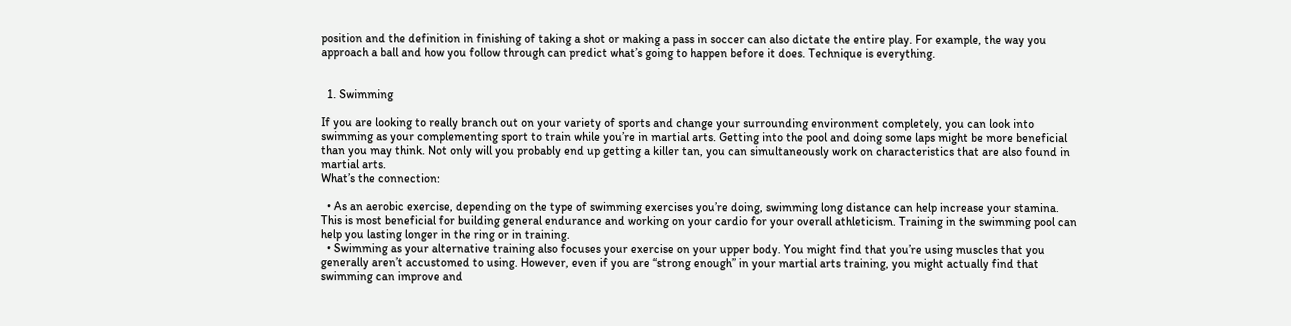position and the definition in finishing of taking a shot or making a pass in soccer can also dictate the entire play. For example, the way you approach a ball and how you follow through can predict what’s going to happen before it does. Technique is everything.


  1. Swimming

If you are looking to really branch out on your variety of sports and change your surrounding environment completely, you can look into swimming as your complementing sport to train while you’re in martial arts. Getting into the pool and doing some laps might be more beneficial than you may think. Not only will you probably end up getting a killer tan, you can simultaneously work on characteristics that are also found in martial arts.
What’s the connection:

  • As an aerobic exercise, depending on the type of swimming exercises you’re doing, swimming long distance can help increase your stamina. This is most beneficial for building general endurance and working on your cardio for your overall athleticism. Training in the swimming pool can help you lasting longer in the ring or in training.
  • Swimming as your alternative training also focuses your exercise on your upper body. You might find that you’re using muscles that you generally aren’t accustomed to using. However, even if you are “strong enough” in your martial arts training, you might actually find that swimming can improve and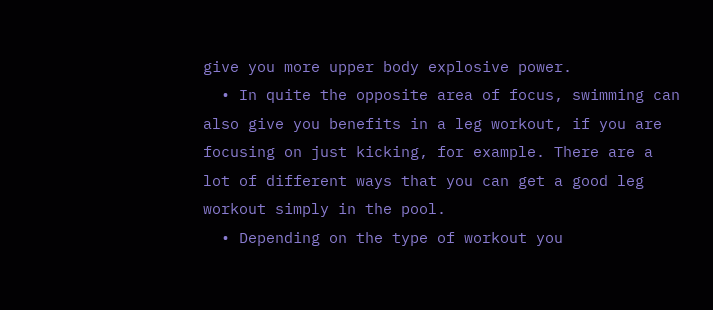give you more upper body explosive power.
  • In quite the opposite area of focus, swimming can also give you benefits in a leg workout, if you are focusing on just kicking, for example. There are a lot of different ways that you can get a good leg workout simply in the pool.
  • Depending on the type of workout you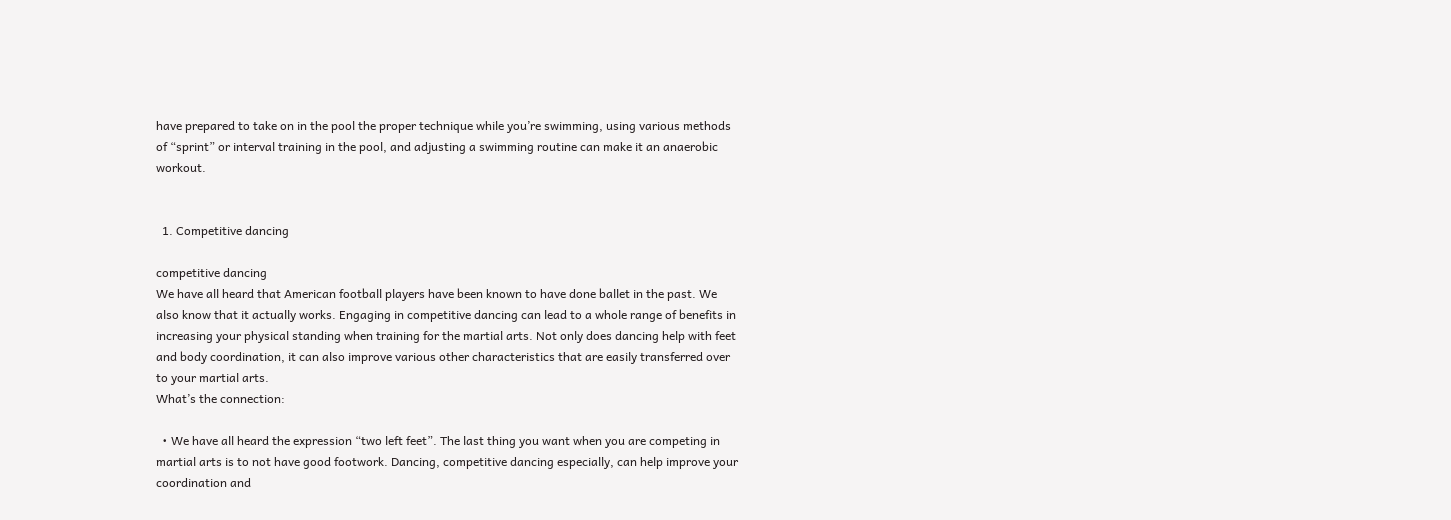have prepared to take on in the pool the proper technique while you’re swimming, using various methods of “sprint” or interval training in the pool, and adjusting a swimming routine can make it an anaerobic workout.


  1. Competitive dancing

competitive dancing
We have all heard that American football players have been known to have done ballet in the past. We also know that it actually works. Engaging in competitive dancing can lead to a whole range of benefits in increasing your physical standing when training for the martial arts. Not only does dancing help with feet and body coordination, it can also improve various other characteristics that are easily transferred over to your martial arts.
What’s the connection:

  • We have all heard the expression “two left feet”. The last thing you want when you are competing in martial arts is to not have good footwork. Dancing, competitive dancing especially, can help improve your coordination and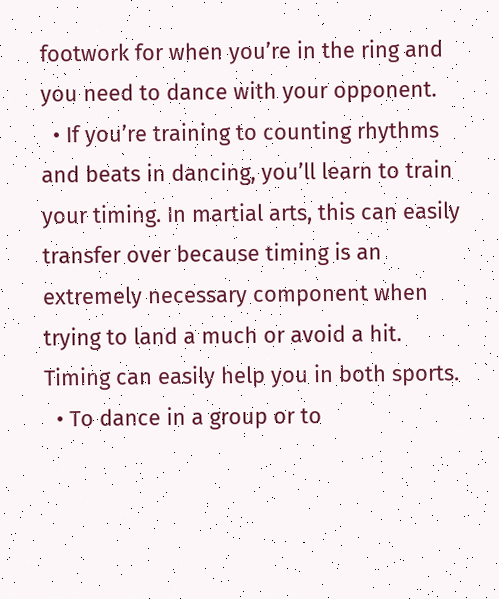footwork for when you’re in the ring and you need to dance with your opponent.
  • If you’re training to counting rhythms and beats in dancing, you’ll learn to train your timing. In martial arts, this can easily transfer over because timing is an extremely necessary component when trying to land a much or avoid a hit. Timing can easily help you in both sports.
  • To dance in a group or to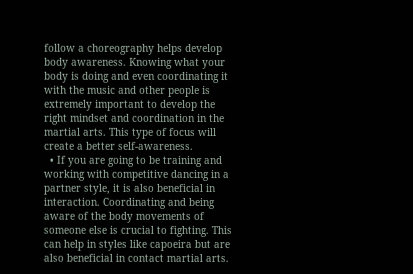follow a choreography helps develop body awareness. Knowing what your body is doing and even coordinating it with the music and other people is extremely important to develop the right mindset and coordination in the martial arts. This type of focus will create a better self-awareness.
  • If you are going to be training and working with competitive dancing in a partner style, it is also beneficial in interaction. Coordinating and being aware of the body movements of someone else is crucial to fighting. This can help in styles like capoeira but are also beneficial in contact martial arts.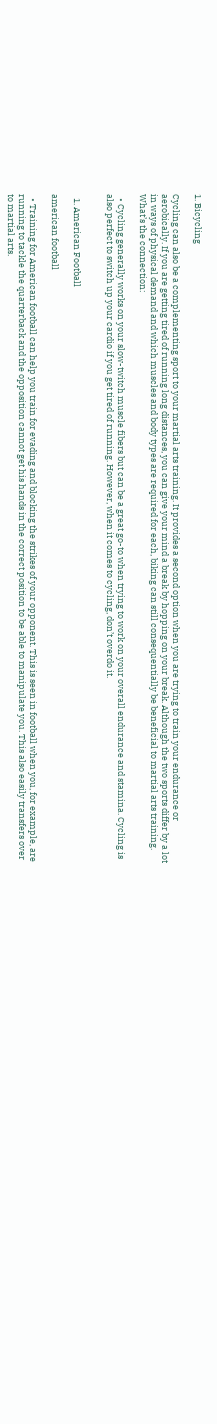1. Bicycling

Cycling can also be a complementing sport to your martial arts training. It provides a second option when you are trying to train your endurance or aerobically. If you are getting tired of running long distances, you can give your mind a break by hopping on your break. Although the two sports differ by a lot in ways of physical demand and which muscles and body types are required for each, biking can still consequentially be beneficial to martial arts training.
What’s the connection:

  • Cycling generally works on your slow-twitch muscle fibers but can be a great go-to when trying to work on your overall endurance and stamina. Cycling is also perfect to switch up your cardio if you get tired of running. However, when it comes to cycling, don’t overdo it.


  1. American Football

american football

  • Training for American football can help you train for evading and blocking the strikes of your opponent. This is seen in football when you, for example, are running to tackle the quarterback and the opposition cannot get his hands in the correct position to be able to manipulate you. This also easily transfers over to martial arts.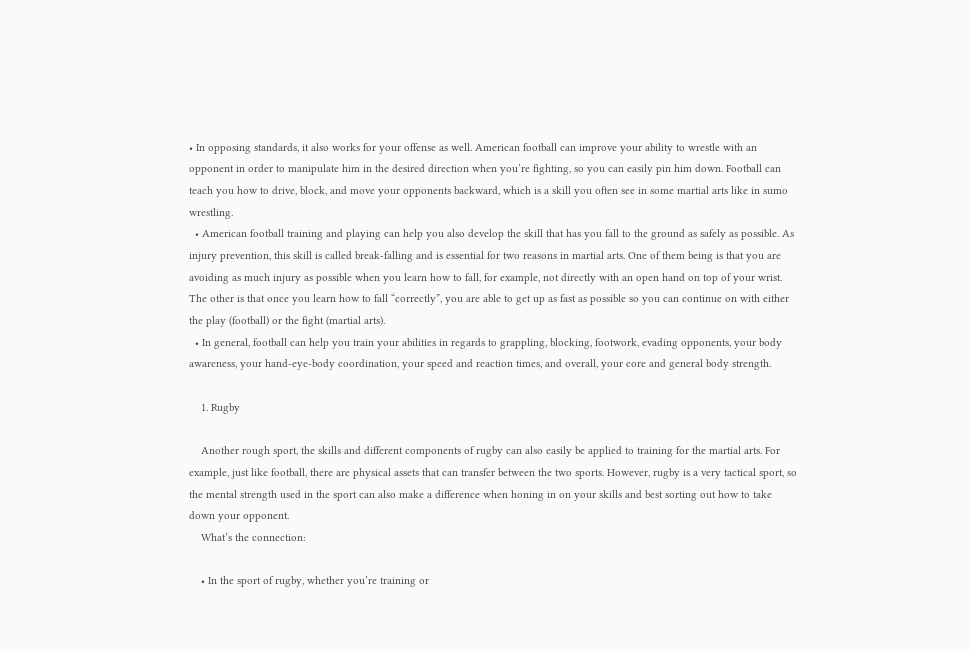• In opposing standards, it also works for your offense as well. American football can improve your ability to wrestle with an opponent in order to manipulate him in the desired direction when you’re fighting, so you can easily pin him down. Football can teach you how to drive, block, and move your opponents backward, which is a skill you often see in some martial arts like in sumo wrestling.
  • American football training and playing can help you also develop the skill that has you fall to the ground as safely as possible. As injury prevention, this skill is called break-falling and is essential for two reasons in martial arts. One of them being is that you are avoiding as much injury as possible when you learn how to fall, for example, not directly with an open hand on top of your wrist. The other is that once you learn how to fall “correctly”, you are able to get up as fast as possible so you can continue on with either the play (football) or the fight (martial arts).
  • In general, football can help you train your abilities in regards to grappling, blocking, footwork, evading opponents, your body awareness, your hand-eye-body coordination, your speed and reaction times, and overall, your core and general body strength.

    1. Rugby

    Another rough sport, the skills and different components of rugby can also easily be applied to training for the martial arts. For example, just like football, there are physical assets that can transfer between the two sports. However, rugby is a very tactical sport, so the mental strength used in the sport can also make a difference when honing in on your skills and best sorting out how to take down your opponent.
    What’s the connection:

    • In the sport of rugby, whether you’re training or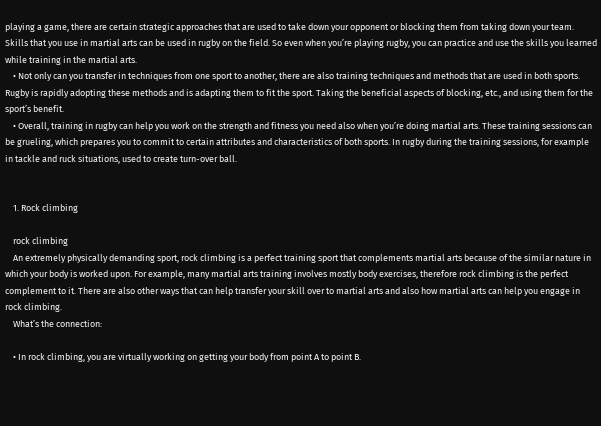playing a game, there are certain strategic approaches that are used to take down your opponent or blocking them from taking down your team. Skills that you use in martial arts can be used in rugby on the field. So even when you’re playing rugby, you can practice and use the skills you learned while training in the martial arts.
    • Not only can you transfer in techniques from one sport to another, there are also training techniques and methods that are used in both sports. Rugby is rapidly adopting these methods and is adapting them to fit the sport. Taking the beneficial aspects of blocking, etc., and using them for the sport’s benefit.
    • Overall, training in rugby can help you work on the strength and fitness you need also when you’re doing martial arts. These training sessions can be grueling, which prepares you to commit to certain attributes and characteristics of both sports. In rugby during the training sessions, for example in tackle and ruck situations, used to create turn-over ball.


    1. Rock climbing

    rock climbing
    An extremely physically demanding sport, rock climbing is a perfect training sport that complements martial arts because of the similar nature in which your body is worked upon. For example, many martial arts training involves mostly body exercises, therefore rock climbing is the perfect complement to it. There are also other ways that can help transfer your skill over to martial arts and also how martial arts can help you engage in rock climbing.
    What’s the connection:

    • In rock climbing, you are virtually working on getting your body from point A to point B.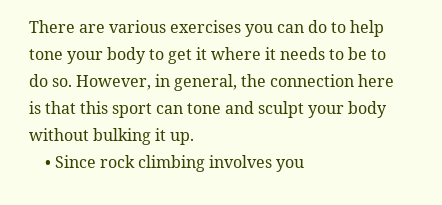There are various exercises you can do to help tone your body to get it where it needs to be to do so. However, in general, the connection here is that this sport can tone and sculpt your body without bulking it up.
    • Since rock climbing involves you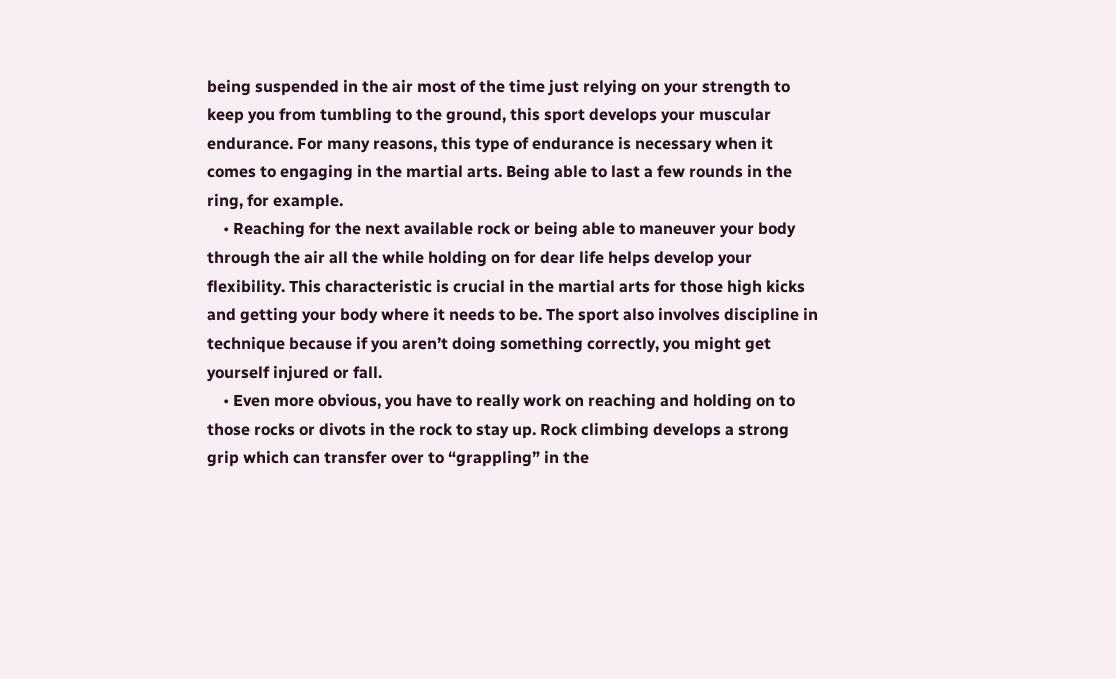being suspended in the air most of the time just relying on your strength to keep you from tumbling to the ground, this sport develops your muscular endurance. For many reasons, this type of endurance is necessary when it comes to engaging in the martial arts. Being able to last a few rounds in the ring, for example.
    • Reaching for the next available rock or being able to maneuver your body through the air all the while holding on for dear life helps develop your flexibility. This characteristic is crucial in the martial arts for those high kicks and getting your body where it needs to be. The sport also involves discipline in technique because if you aren’t doing something correctly, you might get yourself injured or fall.
    • Even more obvious, you have to really work on reaching and holding on to those rocks or divots in the rock to stay up. Rock climbing develops a strong grip which can transfer over to “grappling” in the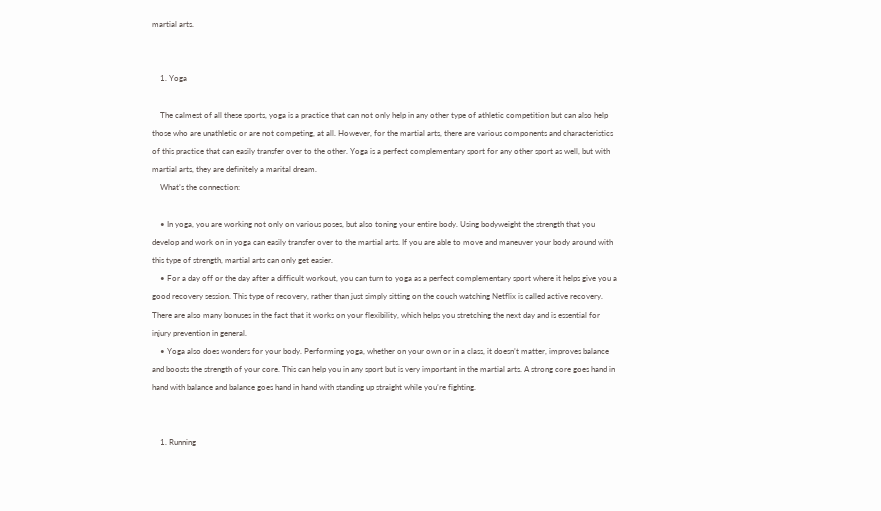martial arts.


    1. Yoga

    The calmest of all these sports, yoga is a practice that can not only help in any other type of athletic competition but can also help those who are unathletic or are not competing, at all. However, for the martial arts, there are various components and characteristics of this practice that can easily transfer over to the other. Yoga is a perfect complementary sport for any other sport as well, but with martial arts, they are definitely a marital dream.
    What’s the connection:

    • In yoga, you are working not only on various poses, but also toning your entire body. Using bodyweight the strength that you develop and work on in yoga can easily transfer over to the martial arts. If you are able to move and maneuver your body around with this type of strength, martial arts can only get easier.
    • For a day off or the day after a difficult workout, you can turn to yoga as a perfect complementary sport where it helps give you a good recovery session. This type of recovery, rather than just simply sitting on the couch watching Netflix is called active recovery. There are also many bonuses in the fact that it works on your flexibility, which helps you stretching the next day and is essential for injury prevention in general.
    • Yoga also does wonders for your body. Performing yoga, whether on your own or in a class, it doesn’t matter, improves balance and boosts the strength of your core. This can help you in any sport but is very important in the martial arts. A strong core goes hand in hand with balance and balance goes hand in hand with standing up straight while you’re fighting.


    1. Running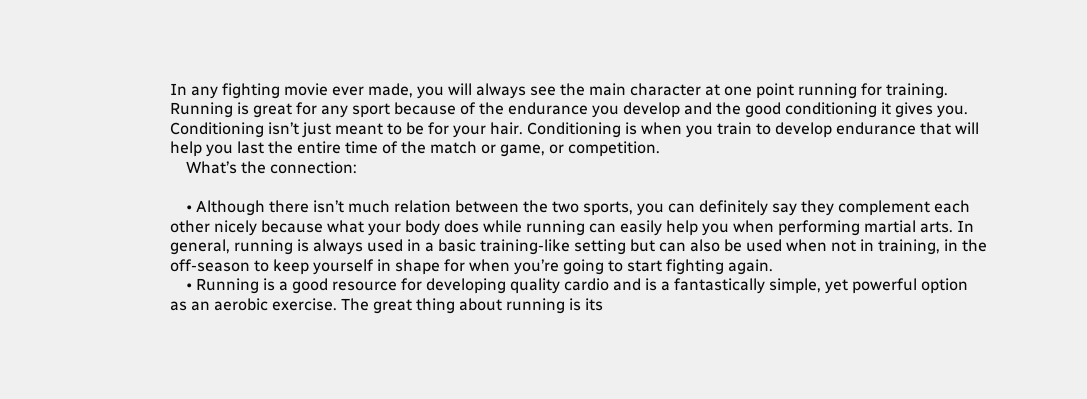In any fighting movie ever made, you will always see the main character at one point running for training. Running is great for any sport because of the endurance you develop and the good conditioning it gives you. Conditioning isn’t just meant to be for your hair. Conditioning is when you train to develop endurance that will help you last the entire time of the match or game, or competition.
    What’s the connection:

    • Although there isn’t much relation between the two sports, you can definitely say they complement each other nicely because what your body does while running can easily help you when performing martial arts. In general, running is always used in a basic training-like setting but can also be used when not in training, in the off-season to keep yourself in shape for when you’re going to start fighting again.
    • Running is a good resource for developing quality cardio and is a fantastically simple, yet powerful option as an aerobic exercise. The great thing about running is its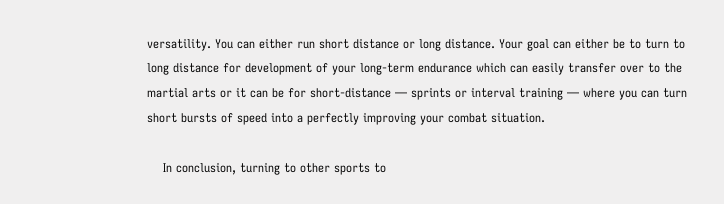versatility. You can either run short distance or long distance. Your goal can either be to turn to long distance for development of your long-term endurance which can easily transfer over to the martial arts or it can be for short-distance — sprints or interval training — where you can turn short bursts of speed into a perfectly improving your combat situation.

    In conclusion, turning to other sports to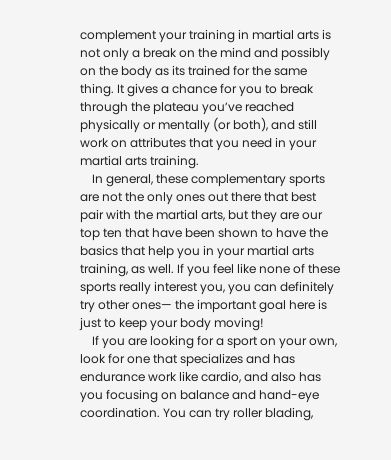complement your training in martial arts is not only a break on the mind and possibly on the body as its trained for the same thing. It gives a chance for you to break through the plateau you’ve reached physically or mentally (or both), and still work on attributes that you need in your martial arts training.
    In general, these complementary sports are not the only ones out there that best pair with the martial arts, but they are our top ten that have been shown to have the basics that help you in your martial arts training, as well. If you feel like none of these sports really interest you, you can definitely try other ones— the important goal here is just to keep your body moving!
    If you are looking for a sport on your own, look for one that specializes and has endurance work like cardio, and also has you focusing on balance and hand-eye coordination. You can try roller blading,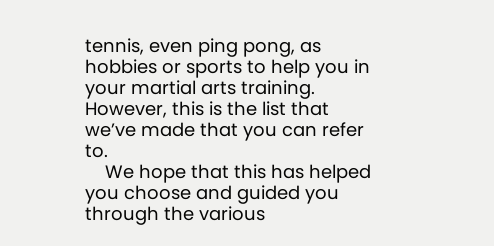tennis, even ping pong, as hobbies or sports to help you in your martial arts training. However, this is the list that we’ve made that you can refer to.
    We hope that this has helped you choose and guided you through the various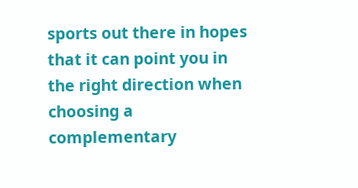sports out there in hopes that it can point you in the right direction when choosing a complementary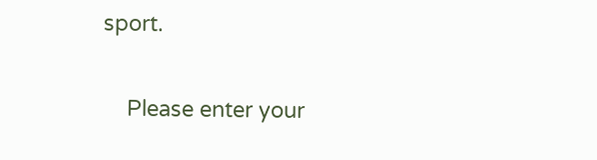sport.


    Please enter your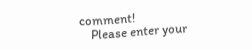comment!
    Please enter your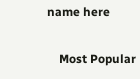name here

    Most Popular